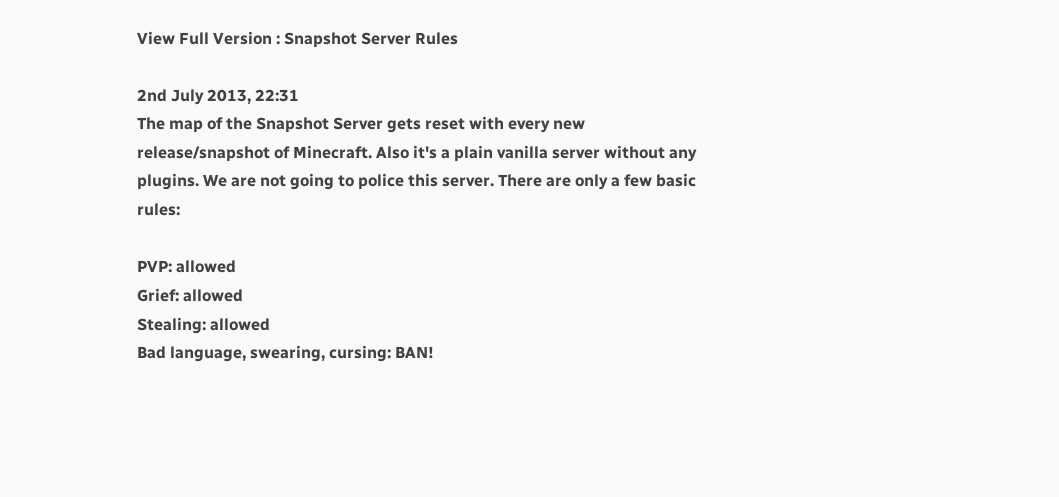View Full Version : Snapshot Server Rules

2nd July 2013, 22:31
The map of the Snapshot Server gets reset with every new release/snapshot of Minecraft. Also it's a plain vanilla server without any plugins. We are not going to police this server. There are only a few basic rules:

PVP: allowed
Grief: allowed
Stealing: allowed
Bad language, swearing, cursing: BAN!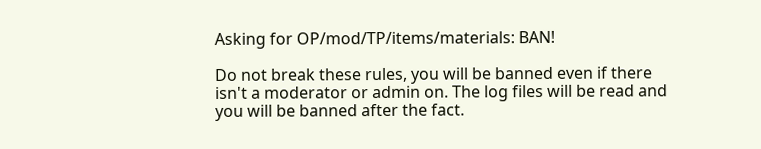Asking for OP/mod/TP/items/materials: BAN!

Do not break these rules, you will be banned even if there isn't a moderator or admin on. The log files will be read and you will be banned after the fact.